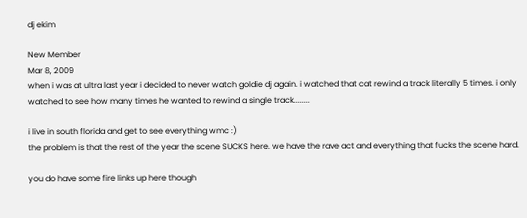dj ekim

New Member
Mar 8, 2009
when i was at ultra last year i decided to never watch goldie dj again. i watched that cat rewind a track literally 5 times. i only watched to see how many times he wanted to rewind a single track........

i live in south florida and get to see everything wmc :)
the problem is that the rest of the year the scene SUCKS here. we have the rave act and everything that fucks the scene hard.

you do have some fire links up here though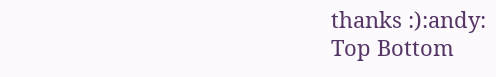thanks :):andy:
Top Bottom